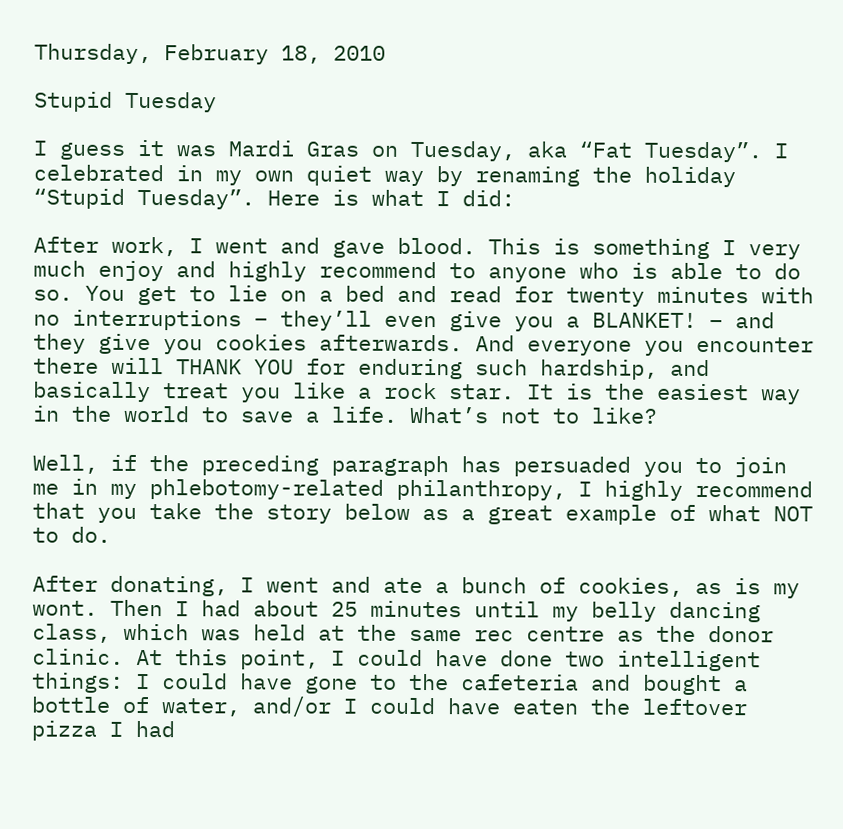Thursday, February 18, 2010

Stupid Tuesday

I guess it was Mardi Gras on Tuesday, aka “Fat Tuesday”. I celebrated in my own quiet way by renaming the holiday “Stupid Tuesday”. Here is what I did:

After work, I went and gave blood. This is something I very much enjoy and highly recommend to anyone who is able to do so. You get to lie on a bed and read for twenty minutes with no interruptions – they’ll even give you a BLANKET! – and they give you cookies afterwards. And everyone you encounter there will THANK YOU for enduring such hardship, and basically treat you like a rock star. It is the easiest way in the world to save a life. What’s not to like?

Well, if the preceding paragraph has persuaded you to join me in my phlebotomy-related philanthropy, I highly recommend that you take the story below as a great example of what NOT to do.

After donating, I went and ate a bunch of cookies, as is my wont. Then I had about 25 minutes until my belly dancing class, which was held at the same rec centre as the donor clinic. At this point, I could have done two intelligent things: I could have gone to the cafeteria and bought a bottle of water, and/or I could have eaten the leftover pizza I had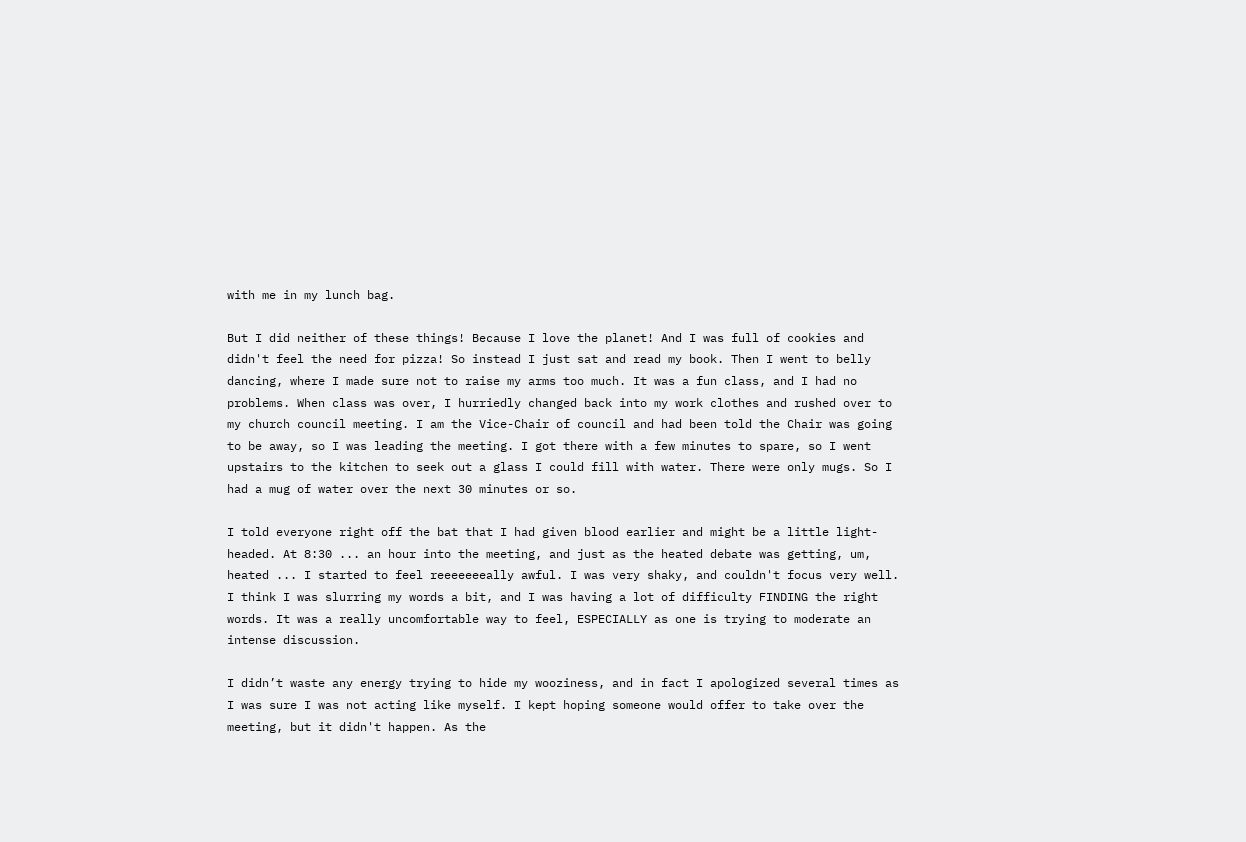with me in my lunch bag.

But I did neither of these things! Because I love the planet! And I was full of cookies and didn't feel the need for pizza! So instead I just sat and read my book. Then I went to belly dancing, where I made sure not to raise my arms too much. It was a fun class, and I had no problems. When class was over, I hurriedly changed back into my work clothes and rushed over to my church council meeting. I am the Vice-Chair of council and had been told the Chair was going to be away, so I was leading the meeting. I got there with a few minutes to spare, so I went upstairs to the kitchen to seek out a glass I could fill with water. There were only mugs. So I had a mug of water over the next 30 minutes or so.

I told everyone right off the bat that I had given blood earlier and might be a little light-headed. At 8:30 ... an hour into the meeting, and just as the heated debate was getting, um, heated ... I started to feel reeeeeeeally awful. I was very shaky, and couldn't focus very well. I think I was slurring my words a bit, and I was having a lot of difficulty FINDING the right words. It was a really uncomfortable way to feel, ESPECIALLY as one is trying to moderate an intense discussion.

I didn’t waste any energy trying to hide my wooziness, and in fact I apologized several times as I was sure I was not acting like myself. I kept hoping someone would offer to take over the meeting, but it didn't happen. As the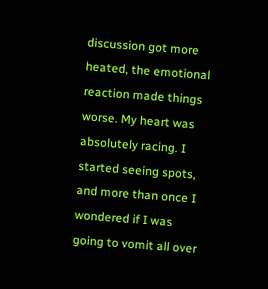discussion got more heated, the emotional reaction made things worse. My heart was absolutely racing. I started seeing spots, and more than once I wondered if I was going to vomit all over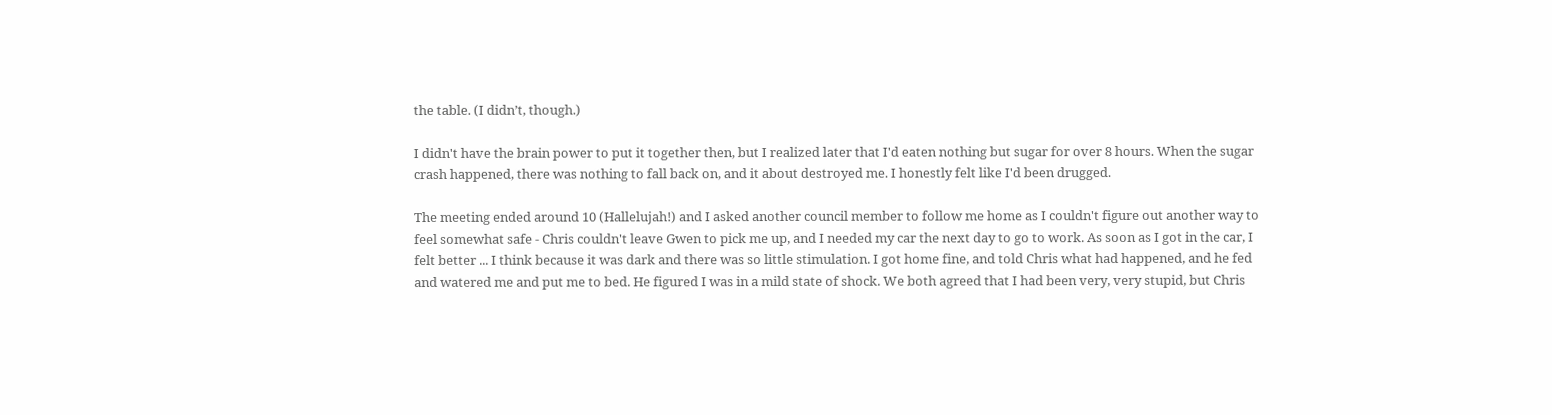the table. (I didn’t, though.)

I didn't have the brain power to put it together then, but I realized later that I'd eaten nothing but sugar for over 8 hours. When the sugar crash happened, there was nothing to fall back on, and it about destroyed me. I honestly felt like I'd been drugged.

The meeting ended around 10 (Hallelujah!) and I asked another council member to follow me home as I couldn't figure out another way to feel somewhat safe - Chris couldn't leave Gwen to pick me up, and I needed my car the next day to go to work. As soon as I got in the car, I felt better ... I think because it was dark and there was so little stimulation. I got home fine, and told Chris what had happened, and he fed and watered me and put me to bed. He figured I was in a mild state of shock. We both agreed that I had been very, very stupid, but Chris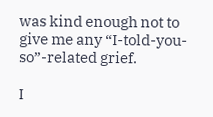was kind enough not to give me any “I-told-you-so”-related grief.

I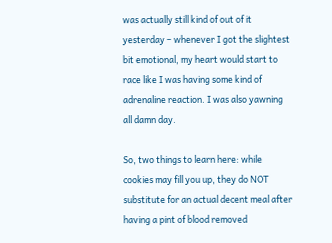was actually still kind of out of it yesterday – whenever I got the slightest bit emotional, my heart would start to race like I was having some kind of adrenaline reaction. I was also yawning all damn day.

So, two things to learn here: while cookies may fill you up, they do NOT substitute for an actual decent meal after having a pint of blood removed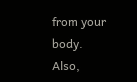from your body. Also,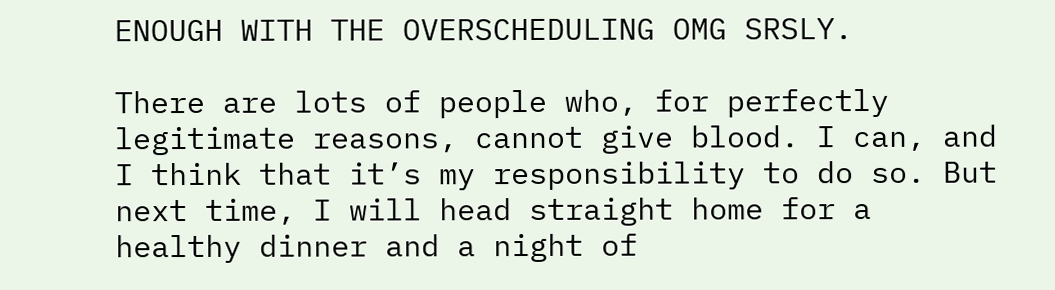ENOUGH WITH THE OVERSCHEDULING OMG SRSLY.

There are lots of people who, for perfectly legitimate reasons, cannot give blood. I can, and I think that it’s my responsibility to do so. But next time, I will head straight home for a healthy dinner and a night of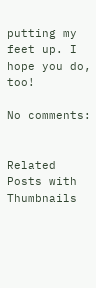putting my feet up. I hope you do, too!

No comments:


Related Posts with Thumbnails